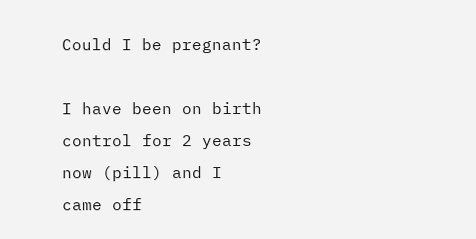Could I be pregnant?

I have been on birth control for 2 years now (pill) and I came off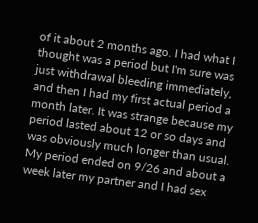of it about 2 months ago. I had what I thought was a period but I'm sure was just withdrawal bleeding immediately, and then I had my first actual period a month later. It was strange because my period lasted about 12 or so days and was obviously much longer than usual. My period ended on 9/26 and about a week later my partner and I had sex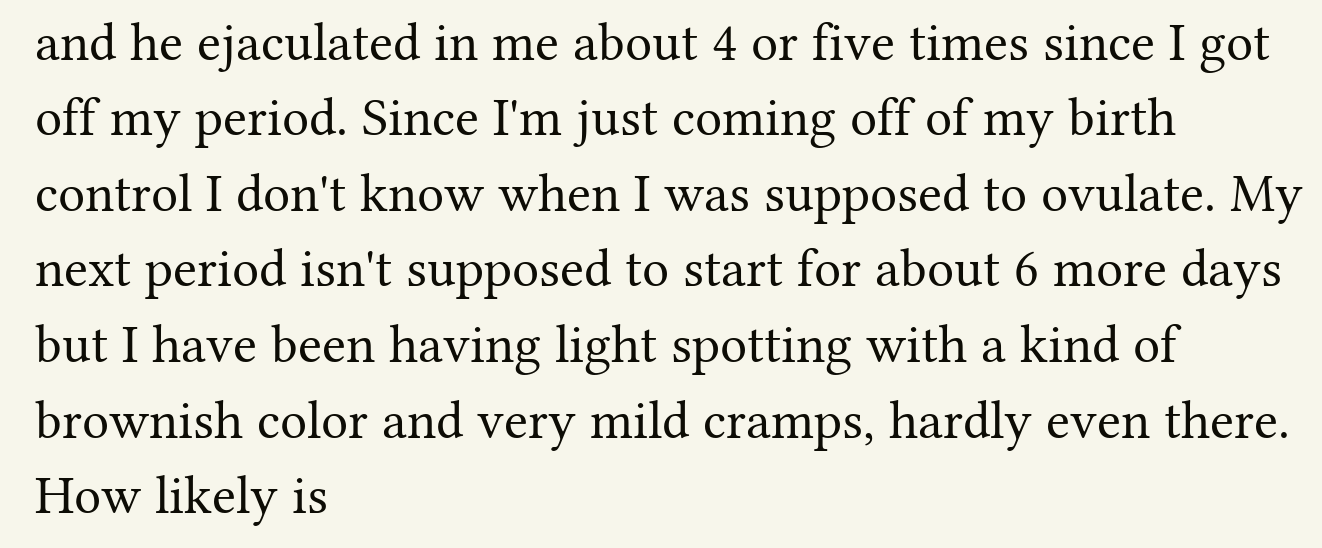and he ejaculated in me about 4 or five times since I got off my period. Since I'm just coming off of my birth control I don't know when I was supposed to ovulate. My next period isn't supposed to start for about 6 more days but I have been having light spotting with a kind of brownish color and very mild cramps, hardly even there. How likely is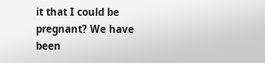it that I could be pregnant? We have been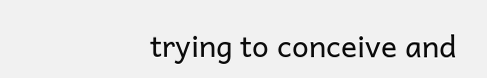trying to conceive and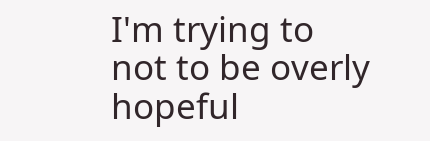I'm trying to not to be overly hopeful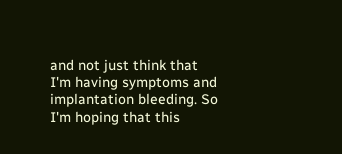and not just think that I'm having symptoms and implantation bleeding. So I'm hoping that this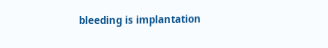bleeding is implantation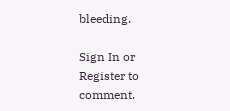bleeding.

Sign In or Register to comment.